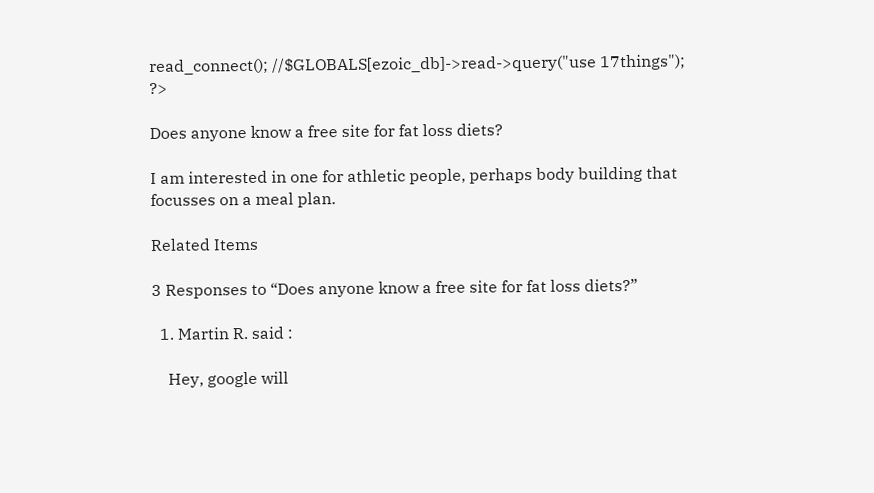read_connect(); //$GLOBALS[ezoic_db]->read->query("use 17things"); ?>

Does anyone know a free site for fat loss diets?

I am interested in one for athletic people, perhaps body building that focusses on a meal plan.

Related Items

3 Responses to “Does anyone know a free site for fat loss diets?”

  1. Martin R. said :

    Hey, google will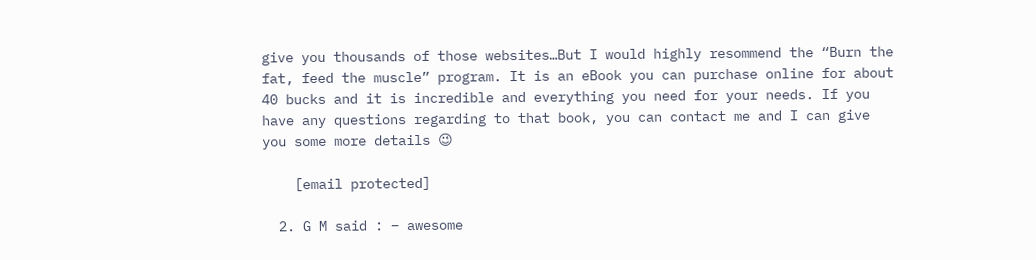give you thousands of those websites…But I would highly resommend the “Burn the fat, feed the muscle” program. It is an eBook you can purchase online for about 40 bucks and it is incredible and everything you need for your needs. If you have any questions regarding to that book, you can contact me and I can give you some more details 😉

    [email protected]

  2. G M said : – awesome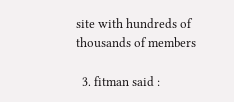site with hundreds of thousands of members

  3. fitman said :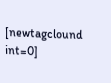[newtagclound int=0]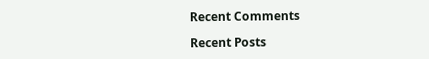Recent Comments

Recent Posts